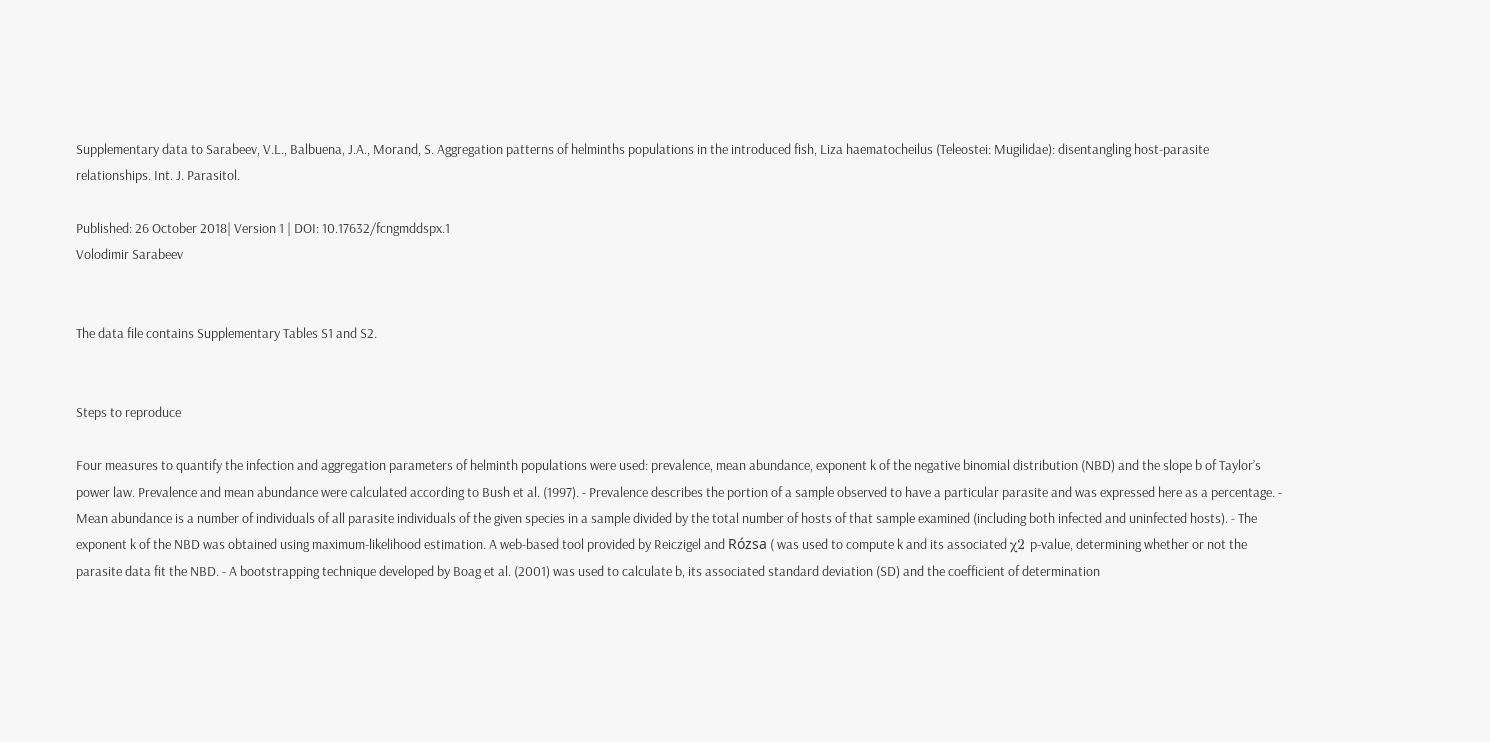Supplementary data to Sarabeev, V.L., Balbuena, J.A., Morand, S. Aggregation patterns of helminths populations in the introduced fish, Liza haematocheilus (Teleostei: Mugilidae): disentangling host-parasite relationships. Int. J. Parasitol.

Published: 26 October 2018| Version 1 | DOI: 10.17632/fcngmddspx.1
Volodimir Sarabeev


The data file contains Supplementary Tables S1 and S2.


Steps to reproduce

Four measures to quantify the infection and aggregation parameters of helminth populations were used: prevalence, mean abundance, exponent k of the negative binomial distribution (NBD) and the slope b of Taylor’s power law. Prevalence and mean abundance were calculated according to Bush et al. (1997). - Prevalence describes the portion of a sample observed to have a particular parasite and was expressed here as a percentage. - Mean abundance is a number of individuals of all parasite individuals of the given species in a sample divided by the total number of hosts of that sample examined (including both infected and uninfected hosts). - The exponent k of the NBD was obtained using maximum-likelihood estimation. A web-based tool provided by Reiczigel and Rózsa ( was used to compute k and its associated χ2 p-value, determining whether or not the parasite data fit the NBD. - A bootstrapping technique developed by Boag et al. (2001) was used to calculate b, its associated standard deviation (SD) and the coefficient of determination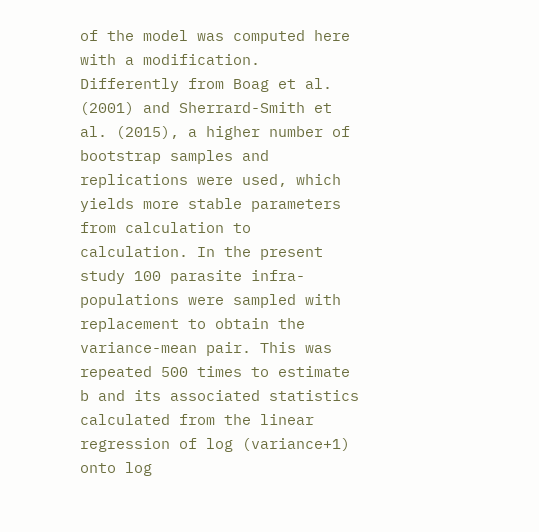of the model was computed here with a modification. Differently from Boag et al. (2001) and Sherrard-Smith et al. (2015), a higher number of bootstrap samples and replications were used, which yields more stable parameters from calculation to calculation. In the present study 100 parasite infra-populations were sampled with replacement to obtain the variance-mean pair. This was repeated 500 times to estimate b and its associated statistics calculated from the linear regression of log (variance+1) onto log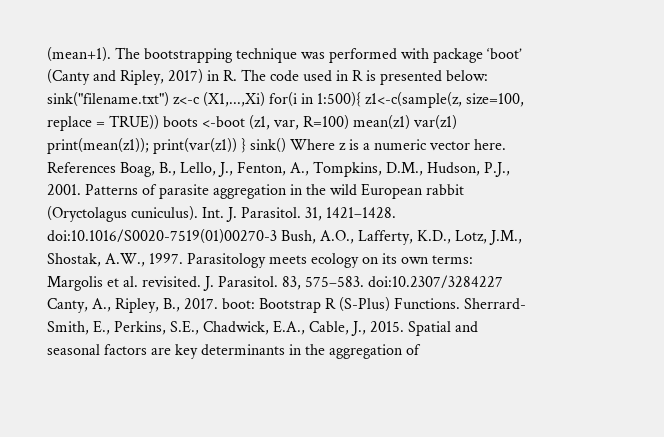(mean+1). The bootstrapping technique was performed with package ‘boot’ (Canty and Ripley, 2017) in R. The code used in R is presented below: sink("filename.txt") z<-c (X1,...,Xi) for(i in 1:500){ z1<-c(sample(z, size=100, replace = TRUE)) boots <-boot (z1, var, R=100) mean(z1) var(z1) print(mean(z1)); print(var(z1)) } sink() Where z is a numeric vector here. References Boag, B., Lello, J., Fenton, A., Tompkins, D.M., Hudson, P.J., 2001. Patterns of parasite aggregation in the wild European rabbit (Oryctolagus cuniculus). Int. J. Parasitol. 31, 1421–1428. doi:10.1016/S0020-7519(01)00270-3 Bush, A.O., Lafferty, K.D., Lotz, J.M., Shostak, A.W., 1997. Parasitology meets ecology on its own terms: Margolis et al. revisited. J. Parasitol. 83, 575–583. doi:10.2307/3284227 Canty, A., Ripley, B., 2017. boot: Bootstrap R (S-Plus) Functions. Sherrard-Smith, E., Perkins, S.E., Chadwick, E.A., Cable, J., 2015. Spatial and seasonal factors are key determinants in the aggregation of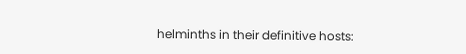helminths in their definitive hosts: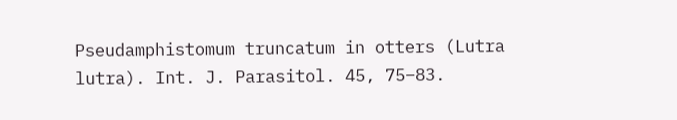Pseudamphistomum truncatum in otters (Lutra lutra). Int. J. Parasitol. 45, 75–83.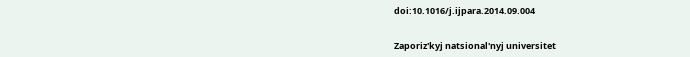doi:10.1016/j.ijpara.2014.09.004


Zaporiz'kyj natsional'nyj universitet